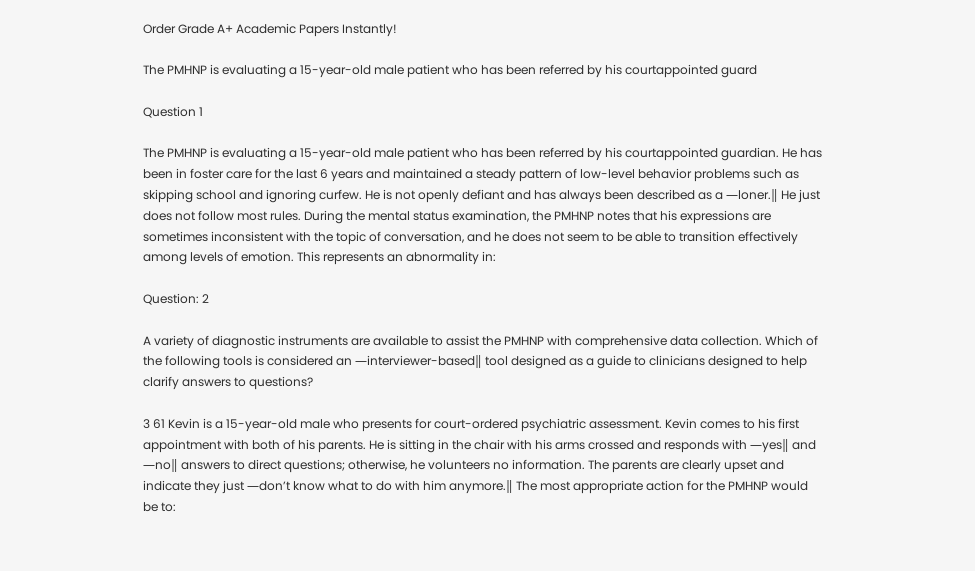Order Grade A+ Academic Papers Instantly!

The PMHNP is evaluating a 15-year-old male patient who has been referred by his courtappointed guard

Question 1

The PMHNP is evaluating a 15-year-old male patient who has been referred by his courtappointed guardian. He has been in foster care for the last 6 years and maintained a steady pattern of low-level behavior problems such as skipping school and ignoring curfew. He is not openly defiant and has always been described as a ―loner.‖ He just does not follow most rules. During the mental status examination, the PMHNP notes that his expressions are sometimes inconsistent with the topic of conversation, and he does not seem to be able to transition effectively among levels of emotion. This represents an abnormality in:

Question: 2

A variety of diagnostic instruments are available to assist the PMHNP with comprehensive data collection. Which of the following tools is considered an ―interviewer-based‖ tool designed as a guide to clinicians designed to help clarify answers to questions?

3 61 Kevin is a 15-year-old male who presents for court-ordered psychiatric assessment. Kevin comes to his first appointment with both of his parents. He is sitting in the chair with his arms crossed and responds with ―yes‖ and ―no‖ answers to direct questions; otherwise, he volunteers no information. The parents are clearly upset and indicate they just ―don’t know what to do with him anymore.‖ The most appropriate action for the PMHNP would be to: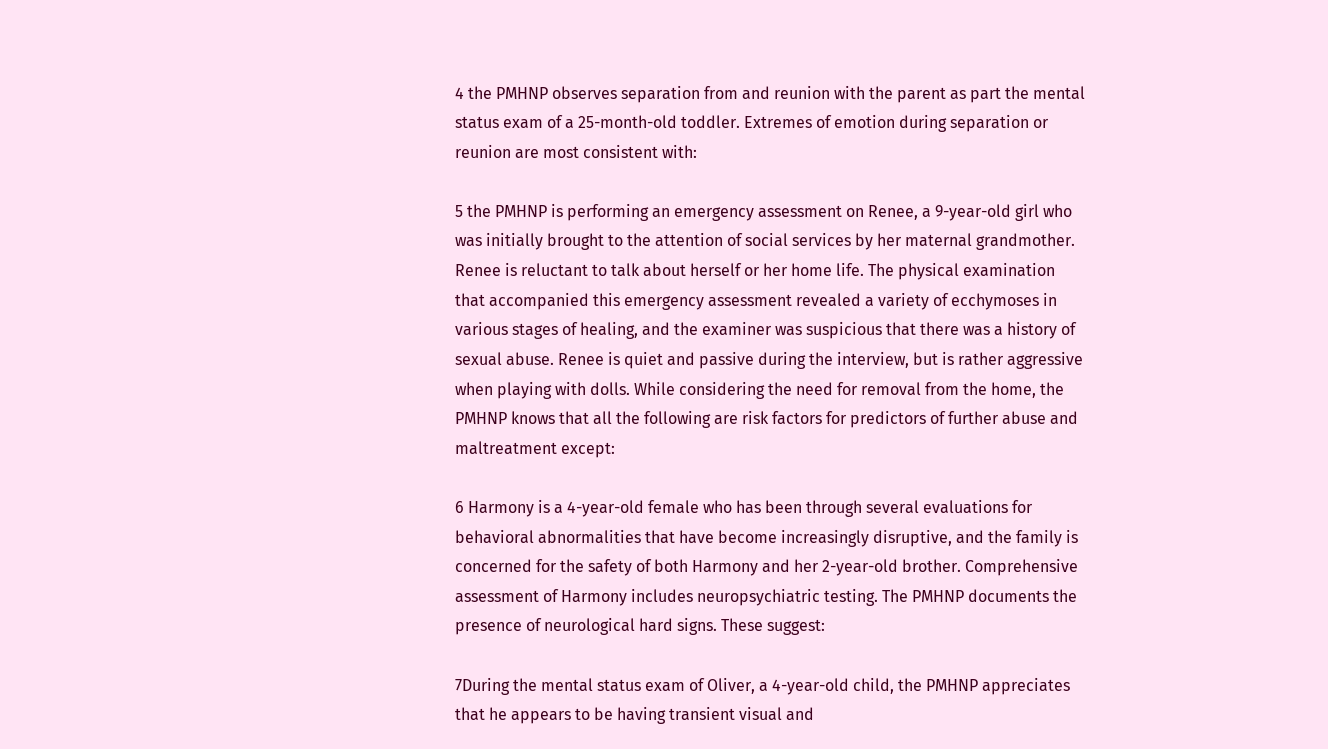4 the PMHNP observes separation from and reunion with the parent as part the mental status exam of a 25-month-old toddler. Extremes of emotion during separation or reunion are most consistent with:

5 the PMHNP is performing an emergency assessment on Renee, a 9-year-old girl who was initially brought to the attention of social services by her maternal grandmother. Renee is reluctant to talk about herself or her home life. The physical examination that accompanied this emergency assessment revealed a variety of ecchymoses in various stages of healing, and the examiner was suspicious that there was a history of sexual abuse. Renee is quiet and passive during the interview, but is rather aggressive when playing with dolls. While considering the need for removal from the home, the PMHNP knows that all the following are risk factors for predictors of further abuse and maltreatment except:

6 Harmony is a 4-year-old female who has been through several evaluations for behavioral abnormalities that have become increasingly disruptive, and the family is concerned for the safety of both Harmony and her 2-year-old brother. Comprehensive assessment of Harmony includes neuropsychiatric testing. The PMHNP documents the presence of neurological hard signs. These suggest:

7During the mental status exam of Oliver, a 4-year-old child, the PMHNP appreciates that he appears to be having transient visual and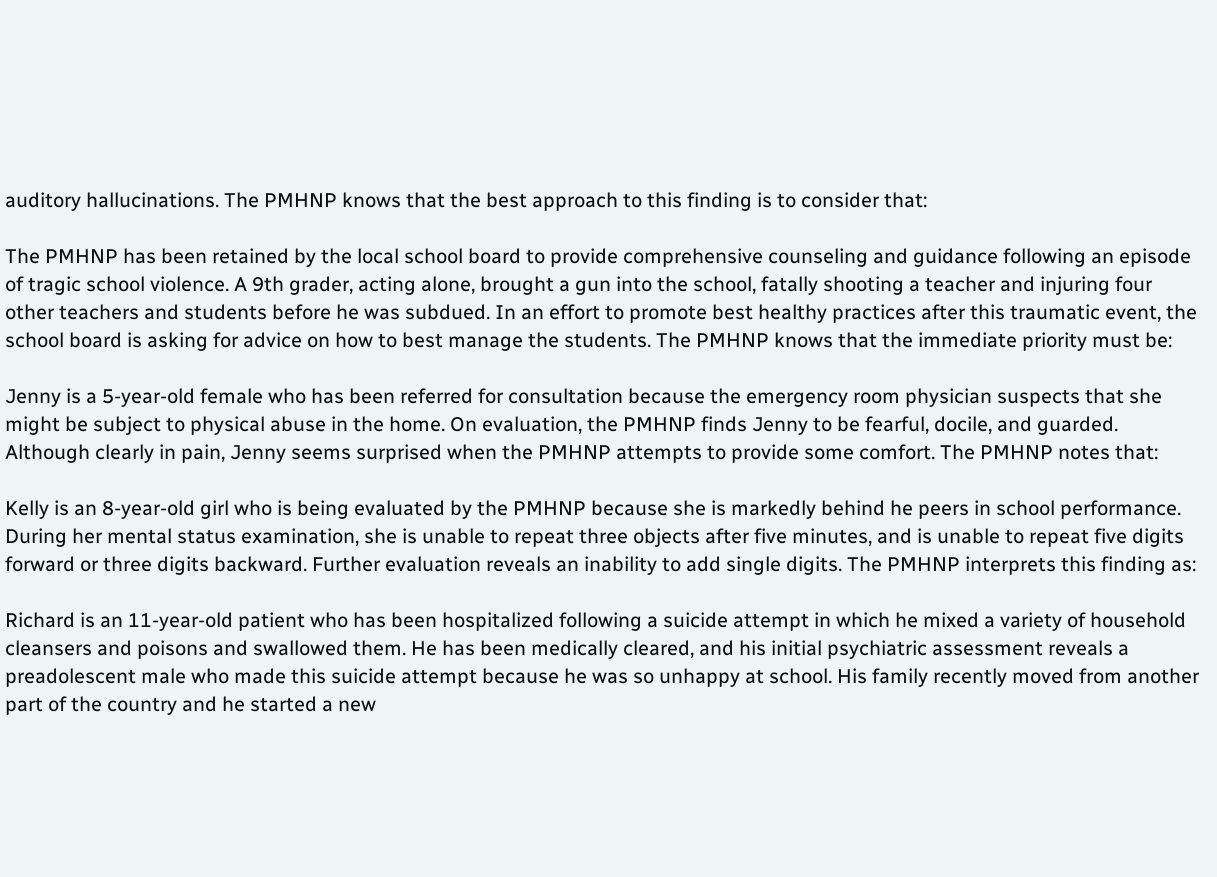auditory hallucinations. The PMHNP knows that the best approach to this finding is to consider that:

The PMHNP has been retained by the local school board to provide comprehensive counseling and guidance following an episode of tragic school violence. A 9th grader, acting alone, brought a gun into the school, fatally shooting a teacher and injuring four other teachers and students before he was subdued. In an effort to promote best healthy practices after this traumatic event, the school board is asking for advice on how to best manage the students. The PMHNP knows that the immediate priority must be:

Jenny is a 5-year-old female who has been referred for consultation because the emergency room physician suspects that she might be subject to physical abuse in the home. On evaluation, the PMHNP finds Jenny to be fearful, docile, and guarded. Although clearly in pain, Jenny seems surprised when the PMHNP attempts to provide some comfort. The PMHNP notes that:

Kelly is an 8-year-old girl who is being evaluated by the PMHNP because she is markedly behind he peers in school performance. During her mental status examination, she is unable to repeat three objects after five minutes, and is unable to repeat five digits forward or three digits backward. Further evaluation reveals an inability to add single digits. The PMHNP interprets this finding as:

Richard is an 11-year-old patient who has been hospitalized following a suicide attempt in which he mixed a variety of household cleansers and poisons and swallowed them. He has been medically cleared, and his initial psychiatric assessment reveals a preadolescent male who made this suicide attempt because he was so unhappy at school. His family recently moved from another part of the country and he started a new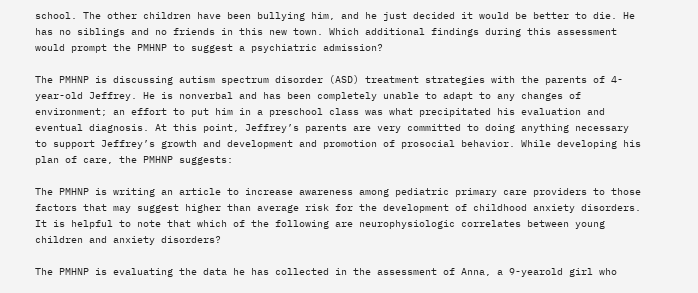school. The other children have been bullying him, and he just decided it would be better to die. He has no siblings and no friends in this new town. Which additional findings during this assessment would prompt the PMHNP to suggest a psychiatric admission?

The PMHNP is discussing autism spectrum disorder (ASD) treatment strategies with the parents of 4-year-old Jeffrey. He is nonverbal and has been completely unable to adapt to any changes of environment; an effort to put him in a preschool class was what precipitated his evaluation and eventual diagnosis. At this point, Jeffrey’s parents are very committed to doing anything necessary to support Jeffrey’s growth and development and promotion of prosocial behavior. While developing his plan of care, the PMHNP suggests:

The PMHNP is writing an article to increase awareness among pediatric primary care providers to those factors that may suggest higher than average risk for the development of childhood anxiety disorders. It is helpful to note that which of the following are neurophysiologic correlates between young children and anxiety disorders?

The PMHNP is evaluating the data he has collected in the assessment of Anna, a 9-yearold girl who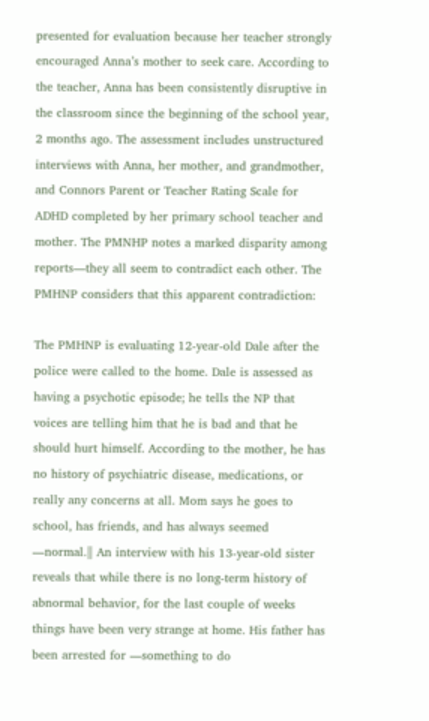presented for evaluation because her teacher strongly encouraged Anna’s mother to seek care. According to the teacher, Anna has been consistently disruptive in the classroom since the beginning of the school year, 2 months ago. The assessment includes unstructured interviews with Anna, her mother, and grandmother, and Connors Parent or Teacher Rating Scale for ADHD completed by her primary school teacher and mother. The PMNHP notes a marked disparity among reports—they all seem to contradict each other. The PMHNP considers that this apparent contradiction:

The PMHNP is evaluating 12-year-old Dale after the police were called to the home. Dale is assessed as having a psychotic episode; he tells the NP that voices are telling him that he is bad and that he should hurt himself. According to the mother, he has no history of psychiatric disease, medications, or really any concerns at all. Mom says he goes to school, has friends, and has always seemed ―normal.‖ An interview with his 13-year-old sister reveals that while there is no long-term history of abnormal behavior, for the last couple of weeks things have been very strange at home. His father has been arrested for ―something to do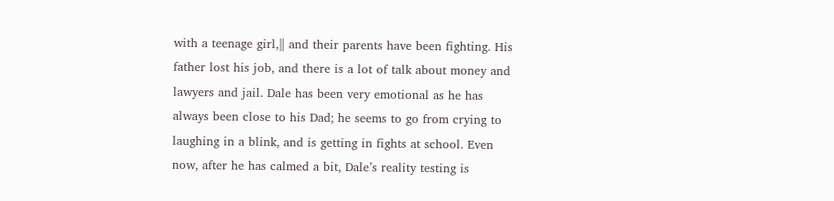with a teenage girl,‖ and their parents have been fighting. His father lost his job, and there is a lot of talk about money and lawyers and jail. Dale has been very emotional as he has always been close to his Dad; he seems to go from crying to laughing in a blink, and is getting in fights at school. Even now, after he has calmed a bit, Dale’s reality testing is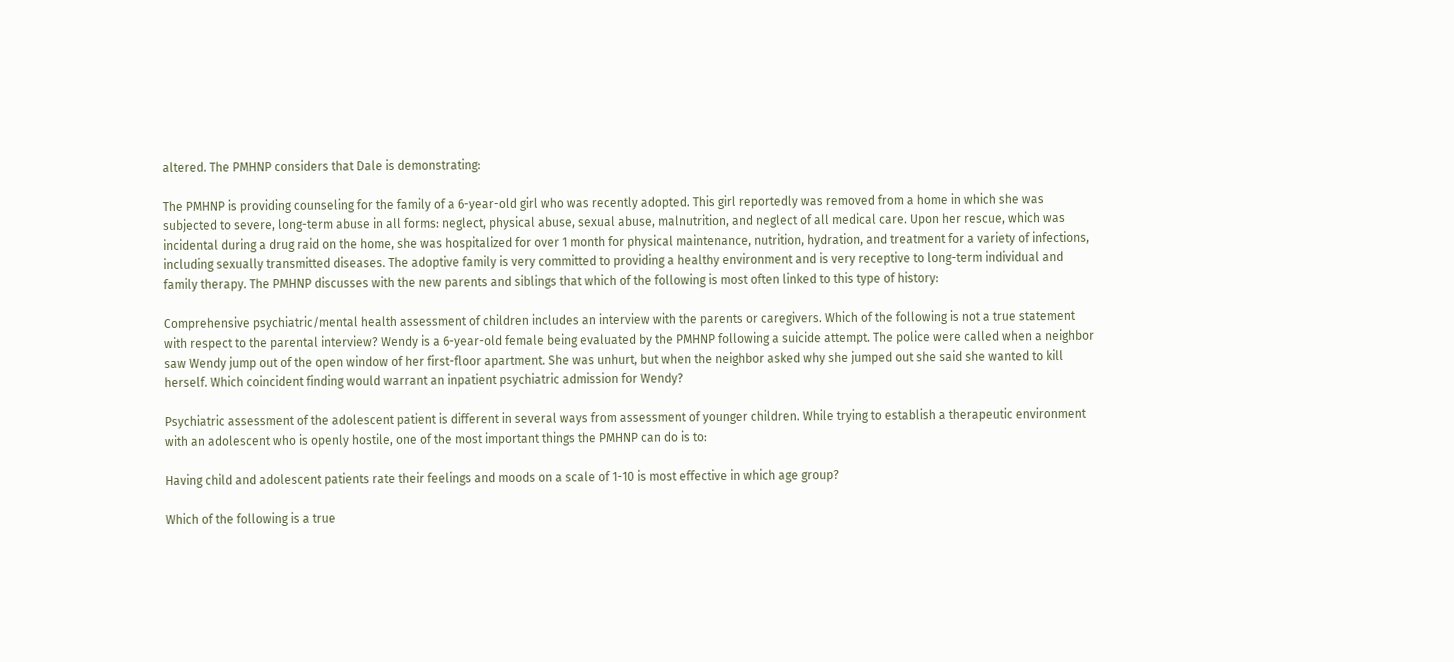altered. The PMHNP considers that Dale is demonstrating:

The PMHNP is providing counseling for the family of a 6-year-old girl who was recently adopted. This girl reportedly was removed from a home in which she was subjected to severe, long-term abuse in all forms: neglect, physical abuse, sexual abuse, malnutrition, and neglect of all medical care. Upon her rescue, which was incidental during a drug raid on the home, she was hospitalized for over 1 month for physical maintenance, nutrition, hydration, and treatment for a variety of infections, including sexually transmitted diseases. The adoptive family is very committed to providing a healthy environment and is very receptive to long-term individual and family therapy. The PMHNP discusses with the new parents and siblings that which of the following is most often linked to this type of history:

Comprehensive psychiatric/mental health assessment of children includes an interview with the parents or caregivers. Which of the following is not a true statement with respect to the parental interview? Wendy is a 6-year-old female being evaluated by the PMHNP following a suicide attempt. The police were called when a neighbor saw Wendy jump out of the open window of her first-floor apartment. She was unhurt, but when the neighbor asked why she jumped out she said she wanted to kill herself. Which coincident finding would warrant an inpatient psychiatric admission for Wendy?

Psychiatric assessment of the adolescent patient is different in several ways from assessment of younger children. While trying to establish a therapeutic environment with an adolescent who is openly hostile, one of the most important things the PMHNP can do is to:

Having child and adolescent patients rate their feelings and moods on a scale of 1-10 is most effective in which age group?

Which of the following is a true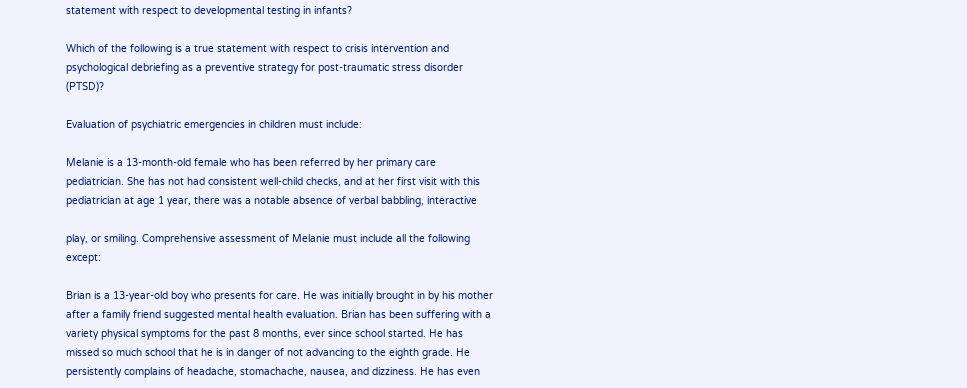statement with respect to developmental testing in infants?

Which of the following is a true statement with respect to crisis intervention and psychological debriefing as a preventive strategy for post-traumatic stress disorder (PTSD)?

Evaluation of psychiatric emergencies in children must include:

Melanie is a 13-month-old female who has been referred by her primary care pediatrician. She has not had consistent well-child checks, and at her first visit with this pediatrician at age 1 year, there was a notable absence of verbal babbling, interactive

play, or smiling. Comprehensive assessment of Melanie must include all the following except:

Brian is a 13-year-old boy who presents for care. He was initially brought in by his mother after a family friend suggested mental health evaluation. Brian has been suffering with a variety physical symptoms for the past 8 months, ever since school started. He has missed so much school that he is in danger of not advancing to the eighth grade. He persistently complains of headache, stomachache, nausea, and dizziness. He has even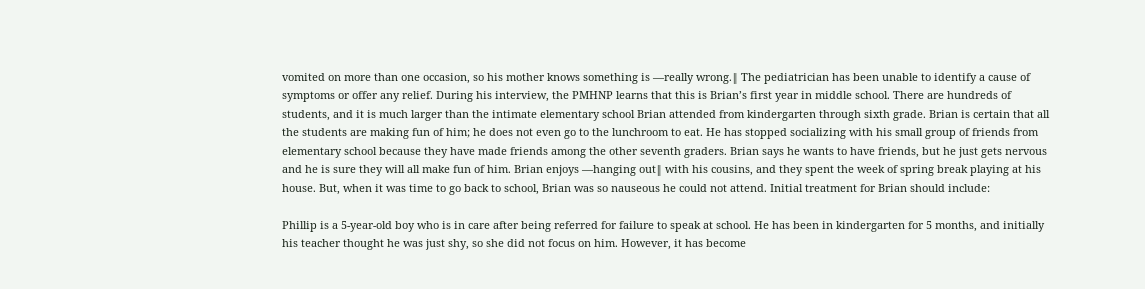vomited on more than one occasion, so his mother knows something is ―really wrong.‖ The pediatrician has been unable to identify a cause of symptoms or offer any relief. During his interview, the PMHNP learns that this is Brian’s first year in middle school. There are hundreds of students, and it is much larger than the intimate elementary school Brian attended from kindergarten through sixth grade. Brian is certain that all the students are making fun of him; he does not even go to the lunchroom to eat. He has stopped socializing with his small group of friends from elementary school because they have made friends among the other seventh graders. Brian says he wants to have friends, but he just gets nervous and he is sure they will all make fun of him. Brian enjoys ―hanging out‖ with his cousins, and they spent the week of spring break playing at his house. But, when it was time to go back to school, Brian was so nauseous he could not attend. Initial treatment for Brian should include:

Phillip is a 5-year-old boy who is in care after being referred for failure to speak at school. He has been in kindergarten for 5 months, and initially his teacher thought he was just shy, so she did not focus on him. However, it has become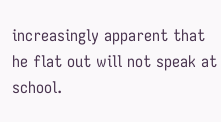increasingly apparent that he flat out will not speak at school.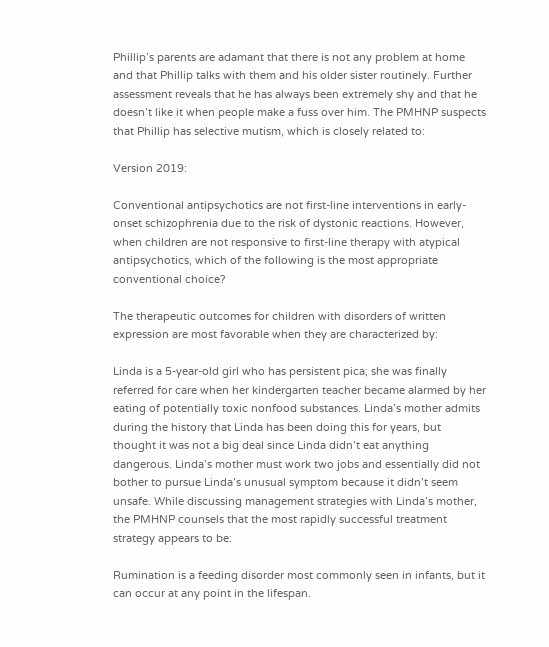Phillip’s parents are adamant that there is not any problem at home and that Phillip talks with them and his older sister routinely. Further assessment reveals that he has always been extremely shy and that he doesn’t like it when people make a fuss over him. The PMHNP suspects that Phillip has selective mutism, which is closely related to:

Version 2019:

Conventional antipsychotics are not first-line interventions in early-onset schizophrenia due to the risk of dystonic reactions. However, when children are not responsive to first-line therapy with atypical antipsychotics, which of the following is the most appropriate conventional choice?

The therapeutic outcomes for children with disorders of written expression are most favorable when they are characterized by:

Linda is a 5-year-old girl who has persistent pica; she was finally referred for care when her kindergarten teacher became alarmed by her eating of potentially toxic nonfood substances. Linda’s mother admits during the history that Linda has been doing this for years, but thought it was not a big deal since Linda didn’t eat anything dangerous. Linda’s mother must work two jobs and essentially did not bother to pursue Linda’s unusual symptom because it didn’t seem unsafe. While discussing management strategies with Linda’s mother, the PMHNP counsels that the most rapidly successful treatment strategy appears to be:

Rumination is a feeding disorder most commonly seen in infants, but it can occur at any point in the lifespan.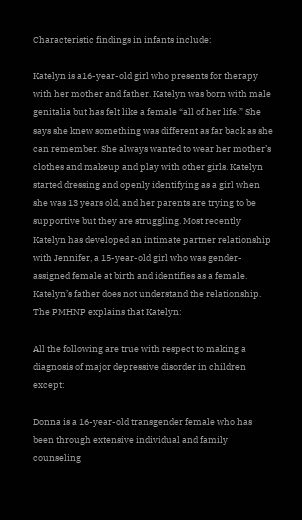Characteristic findings in infants include:

Katelyn is a16-year-old girl who presents for therapy with her mother and father. Katelyn was born with male genitalia but has felt like a female “all of her life.” She says she knew something was different as far back as she can remember. She always wanted to wear her mother’s clothes and makeup and play with other girls. Katelyn started dressing and openly identifying as a girl when she was 13 years old, and her parents are trying to be supportive but they are struggling. Most recently Katelyn has developed an intimate partner relationship with Jennifer, a 15-year-old girl who was gender-assigned female at birth and identifies as a female. Katelyn’s father does not understand the relationship. The PMHNP explains that Katelyn:

All the following are true with respect to making a diagnosis of major depressive disorder in children except:

Donna is a 16-year-old transgender female who has been through extensive individual and family counseling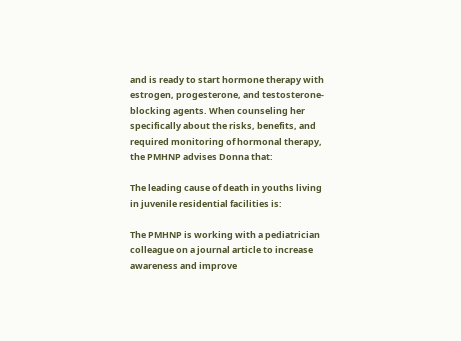and is ready to start hormone therapy with estrogen, progesterone, and testosterone-blocking agents. When counseling her specifically about the risks, benefits, and required monitoring of hormonal therapy, the PMHNP advises Donna that:

The leading cause of death in youths living in juvenile residential facilities is:

The PMHNP is working with a pediatrician colleague on a journal article to increase awareness and improve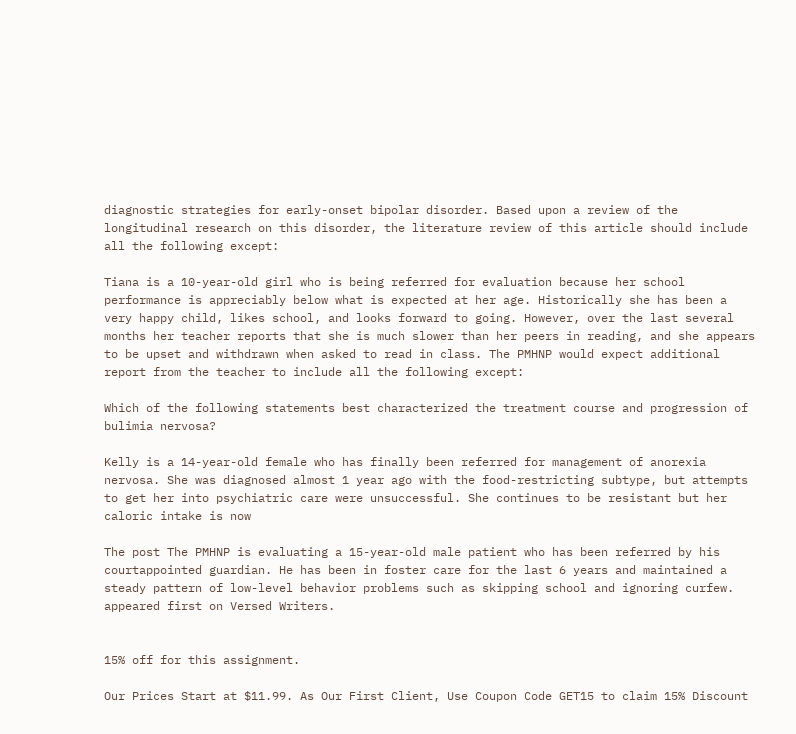diagnostic strategies for early-onset bipolar disorder. Based upon a review of the longitudinal research on this disorder, the literature review of this article should include all the following except:

Tiana is a 10-year-old girl who is being referred for evaluation because her school performance is appreciably below what is expected at her age. Historically she has been a very happy child, likes school, and looks forward to going. However, over the last several months her teacher reports that she is much slower than her peers in reading, and she appears to be upset and withdrawn when asked to read in class. The PMHNP would expect additional report from the teacher to include all the following except:

Which of the following statements best characterized the treatment course and progression of bulimia nervosa?

Kelly is a 14-year-old female who has finally been referred for management of anorexia nervosa. She was diagnosed almost 1 year ago with the food-restricting subtype, but attempts to get her into psychiatric care were unsuccessful. She continues to be resistant but her caloric intake is now

The post The PMHNP is evaluating a 15-year-old male patient who has been referred by his courtappointed guardian. He has been in foster care for the last 6 years and maintained a steady pattern of low-level behavior problems such as skipping school and ignoring curfew. appeared first on Versed Writers.


15% off for this assignment.

Our Prices Start at $11.99. As Our First Client, Use Coupon Code GET15 to claim 15% Discount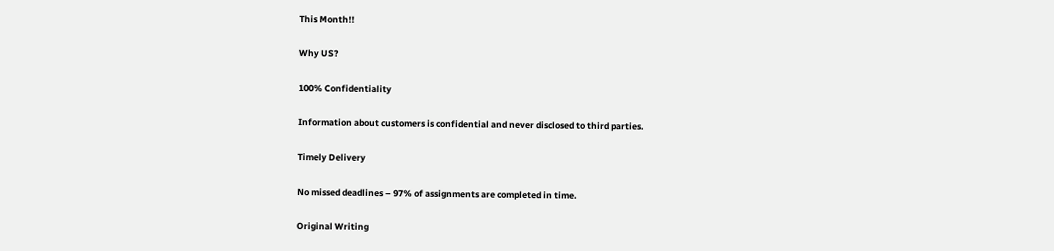This Month!!

Why US?

100% Confidentiality

Information about customers is confidential and never disclosed to third parties.

Timely Delivery

No missed deadlines – 97% of assignments are completed in time.

Original Writing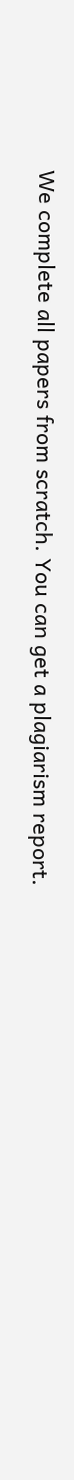We complete all papers from scratch. You can get a plagiarism report.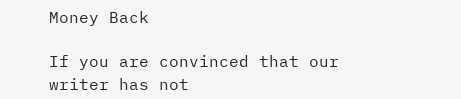Money Back

If you are convinced that our writer has not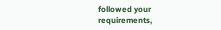followed your requirements,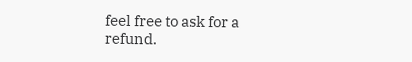feel free to ask for a refund.